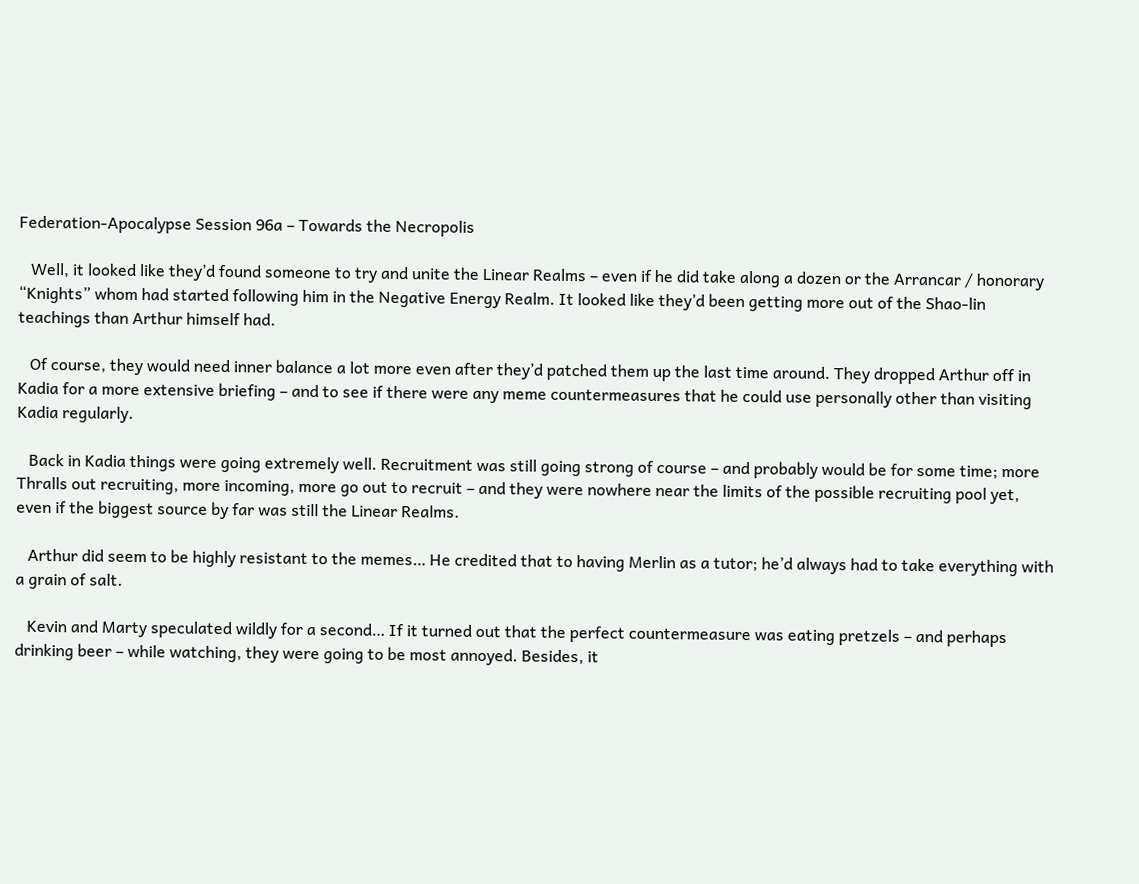Federation-Apocalypse Session 96a – Towards the Necropolis

   Well, it looked like they’d found someone to try and unite the Linear Realms – even if he did take along a dozen or the Arrancar / honorary “Knights” whom had started following him in the Negative Energy Realm. It looked like they’d been getting more out of the Shao-lin teachings than Arthur himself had.

   Of course, they would need inner balance a lot more even after they’d patched them up the last time around. They dropped Arthur off in Kadia for a more extensive briefing – and to see if there were any meme countermeasures that he could use personally other than visiting Kadia regularly.

   Back in Kadia things were going extremely well. Recruitment was still going strong of course – and probably would be for some time; more Thralls out recruiting, more incoming, more go out to recruit – and they were nowhere near the limits of the possible recruiting pool yet, even if the biggest source by far was still the Linear Realms.

   Arthur did seem to be highly resistant to the memes… He credited that to having Merlin as a tutor; he’d always had to take everything with a grain of salt.

   Kevin and Marty speculated wildly for a second… If it turned out that the perfect countermeasure was eating pretzels – and perhaps drinking beer – while watching, they were going to be most annoyed. Besides, it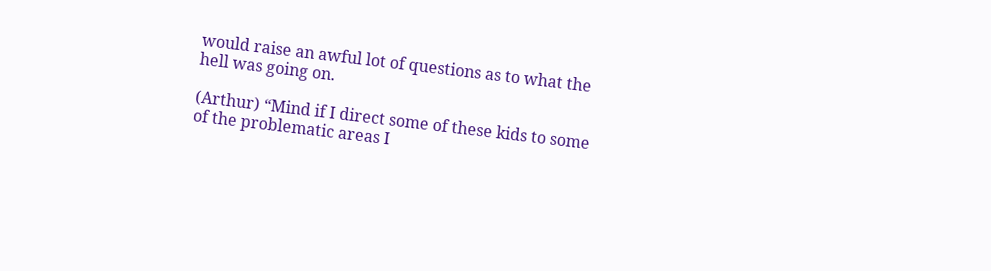would raise an awful lot of questions as to what the hell was going on.

(Arthur) “Mind if I direct some of these kids to some of the problematic areas I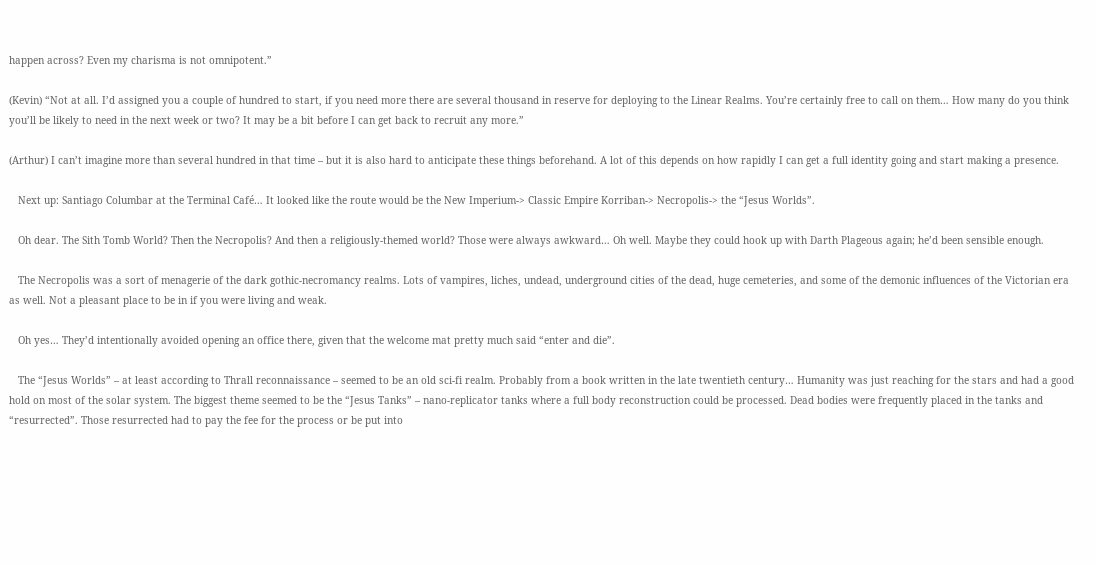happen across? Even my charisma is not omnipotent.”

(Kevin) “Not at all. I’d assigned you a couple of hundred to start, if you need more there are several thousand in reserve for deploying to the Linear Realms. You’re certainly free to call on them… How many do you think you’ll be likely to need in the next week or two? It may be a bit before I can get back to recruit any more.”

(Arthur) I can’t imagine more than several hundred in that time – but it is also hard to anticipate these things beforehand. A lot of this depends on how rapidly I can get a full identity going and start making a presence.

   Next up: Santiago Columbar at the Terminal Café… It looked like the route would be the New Imperium-> Classic Empire Korriban-> Necropolis-> the “Jesus Worlds”.

   Oh dear. The Sith Tomb World? Then the Necropolis? And then a religiously-themed world? Those were always awkward… Oh well. Maybe they could hook up with Darth Plageous again; he’d been sensible enough.

   The Necropolis was a sort of menagerie of the dark gothic-necromancy realms. Lots of vampires, liches, undead, underground cities of the dead, huge cemeteries, and some of the demonic influences of the Victorian era as well. Not a pleasant place to be in if you were living and weak.

   Oh yes… They’d intentionally avoided opening an office there, given that the welcome mat pretty much said “enter and die”.

   The “Jesus Worlds” – at least according to Thrall reconnaissance – seemed to be an old sci-fi realm. Probably from a book written in the late twentieth century… Humanity was just reaching for the stars and had a good hold on most of the solar system. The biggest theme seemed to be the “Jesus Tanks” – nano-replicator tanks where a full body reconstruction could be processed. Dead bodies were frequently placed in the tanks and “resurrected”. Those resurrected had to pay the fee for the process or be put into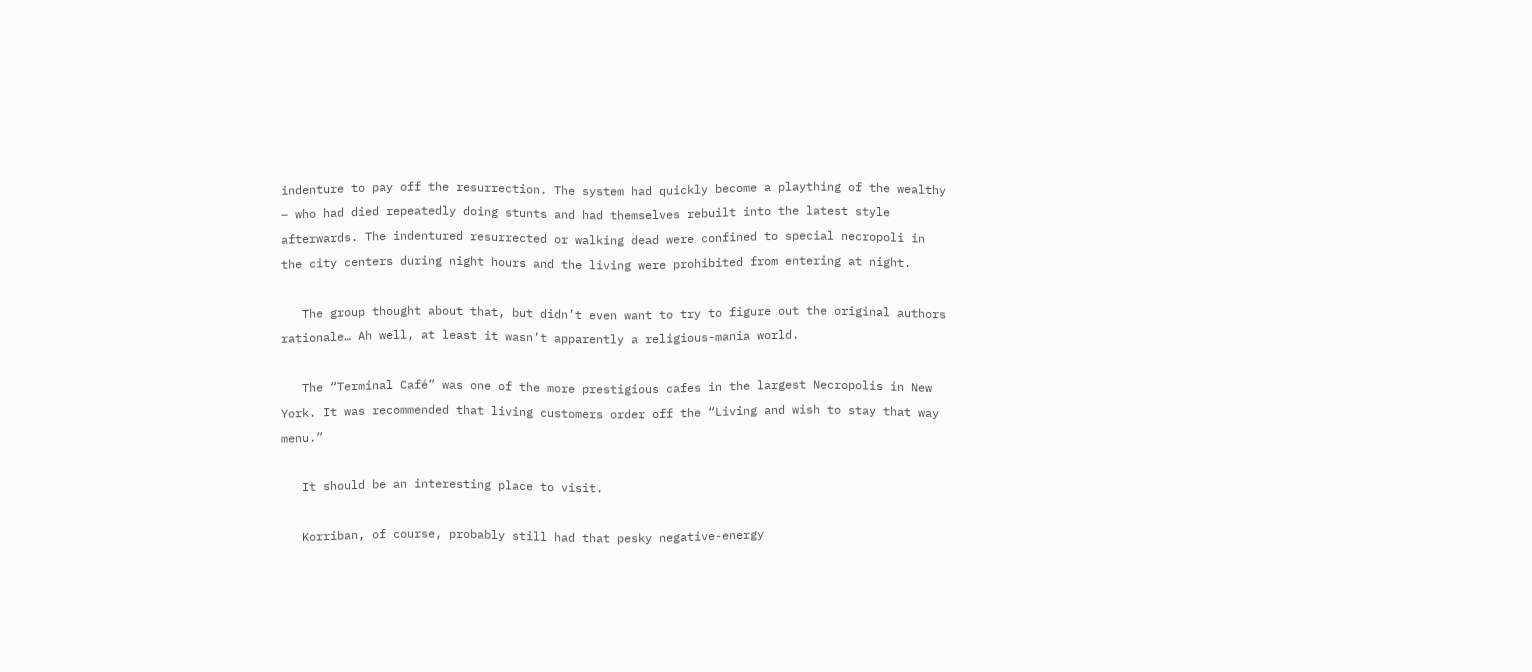indenture to pay off the resurrection. The system had quickly become a plaything of the wealthy – who had died repeatedly doing stunts and had themselves rebuilt into the latest style afterwards. The indentured resurrected or walking dead were confined to special necropoli in the city centers during night hours and the living were prohibited from entering at night.

   The group thought about that, but didn’t even want to try to figure out the original authors rationale… Ah well, at least it wasn’t apparently a religious-mania world.

   The “Terminal Café” was one of the more prestigious cafes in the largest Necropolis in New York. It was recommended that living customers order off the “Living and wish to stay that way menu.”

   It should be an interesting place to visit.

   Korriban, of course, probably still had that pesky negative-energy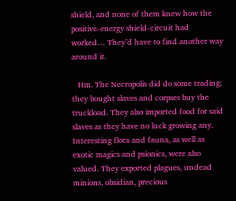shield, and none of them knew how the positive-energy shield-circuit had worked… They’d have to find another way around it.

   Hm. The Necropolis did do some trading; they bought slaves and corpses buy the truckload. They also imported food for said slaves as they have no luck growing any. Interesting flora and fauna, as well as exotic magics and psionics, were also valued. They exported plagues, undead minions, obsidian, precious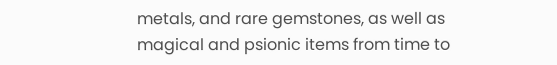metals, and rare gemstones, as well as magical and psionic items from time to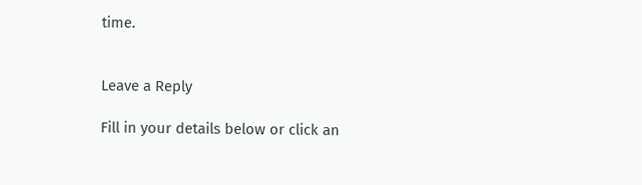time.


Leave a Reply

Fill in your details below or click an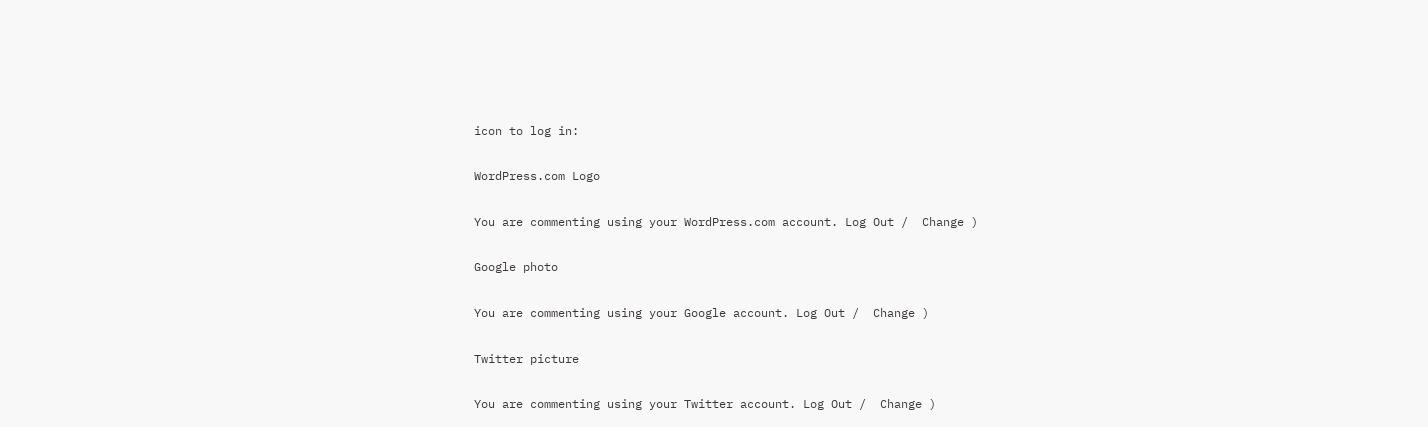icon to log in:

WordPress.com Logo

You are commenting using your WordPress.com account. Log Out /  Change )

Google photo

You are commenting using your Google account. Log Out /  Change )

Twitter picture

You are commenting using your Twitter account. Log Out /  Change )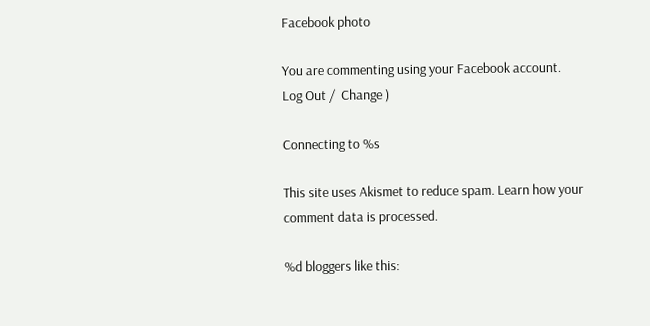Facebook photo

You are commenting using your Facebook account. Log Out /  Change )

Connecting to %s

This site uses Akismet to reduce spam. Learn how your comment data is processed.

%d bloggers like this: